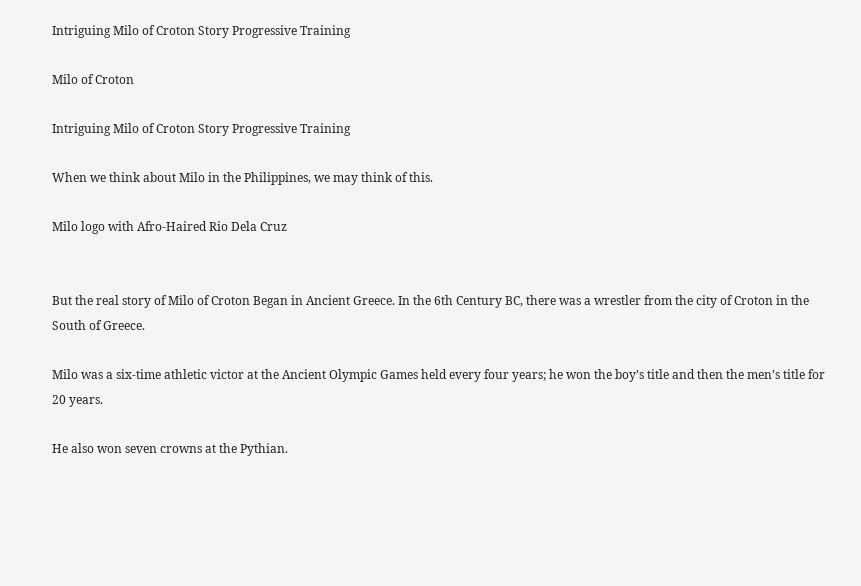Intriguing Milo of Croton Story Progressive Training

Milo of Croton

Intriguing Milo of Croton Story Progressive Training

When we think about Milo in the Philippines, we may think of this.

Milo logo with Afro-Haired Rio Dela Cruz


But the real story of Milo of Croton Began in Ancient Greece. In the 6th Century BC, there was a wrestler from the city of Croton in the South of Greece.

Milo was a six-time athletic victor at the Ancient Olympic Games held every four years; he won the boy’s title and then the men’s title for 20 years.

He also won seven crowns at the Pythian.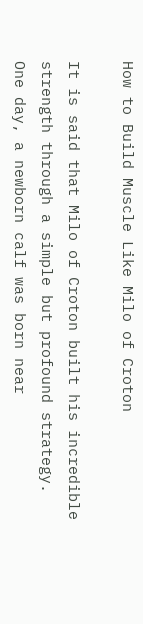How to Build Muscle Like Milo of Croton

It is said that Milo of Croton built his incredible strength through a simple but profound strategy.
One day, a newborn calf was born near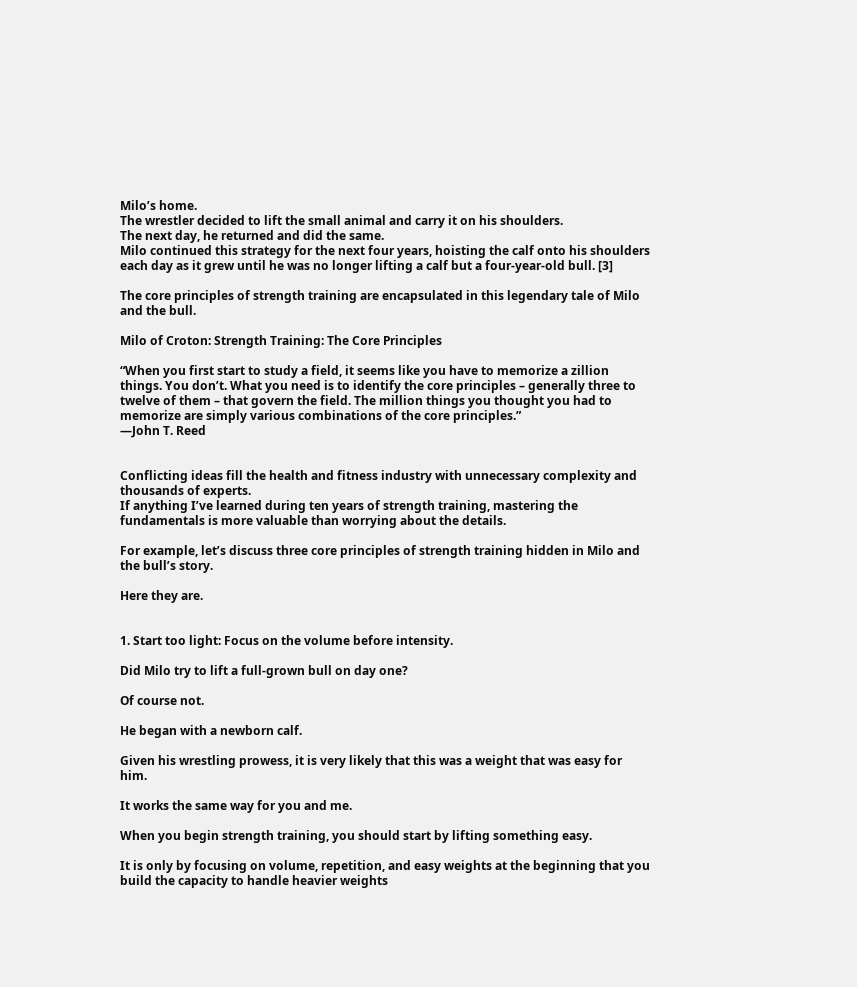Milo’s home.
The wrestler decided to lift the small animal and carry it on his shoulders.
The next day, he returned and did the same.
Milo continued this strategy for the next four years, hoisting the calf onto his shoulders each day as it grew until he was no longer lifting a calf but a four-year-old bull. [3]

The core principles of strength training are encapsulated in this legendary tale of Milo and the bull.

Milo of Croton: Strength Training: The Core Principles

“When you first start to study a field, it seems like you have to memorize a zillion things. You don’t. What you need is to identify the core principles – generally three to twelve of them – that govern the field. The million things you thought you had to memorize are simply various combinations of the core principles.”
—John T. Reed


Conflicting ideas fill the health and fitness industry with unnecessary complexity and thousands of experts.
If anything I’ve learned during ten years of strength training, mastering the fundamentals is more valuable than worrying about the details.

For example, let’s discuss three core principles of strength training hidden in Milo and the bull’s story.

Here they are.


1. Start too light: Focus on the volume before intensity.

Did Milo try to lift a full-grown bull on day one?

Of course not.

He began with a newborn calf.

Given his wrestling prowess, it is very likely that this was a weight that was easy for him.

It works the same way for you and me.

When you begin strength training, you should start by lifting something easy.

It is only by focusing on volume, repetition, and easy weights at the beginning that you build the capacity to handle heavier weights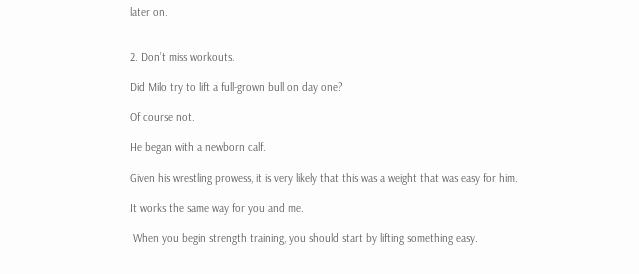later on.


2. Don’t miss workouts.

Did Milo try to lift a full-grown bull on day one?

Of course not.

He began with a newborn calf.

Given his wrestling prowess, it is very likely that this was a weight that was easy for him.

It works the same way for you and me.

 When you begin strength training, you should start by lifting something easy.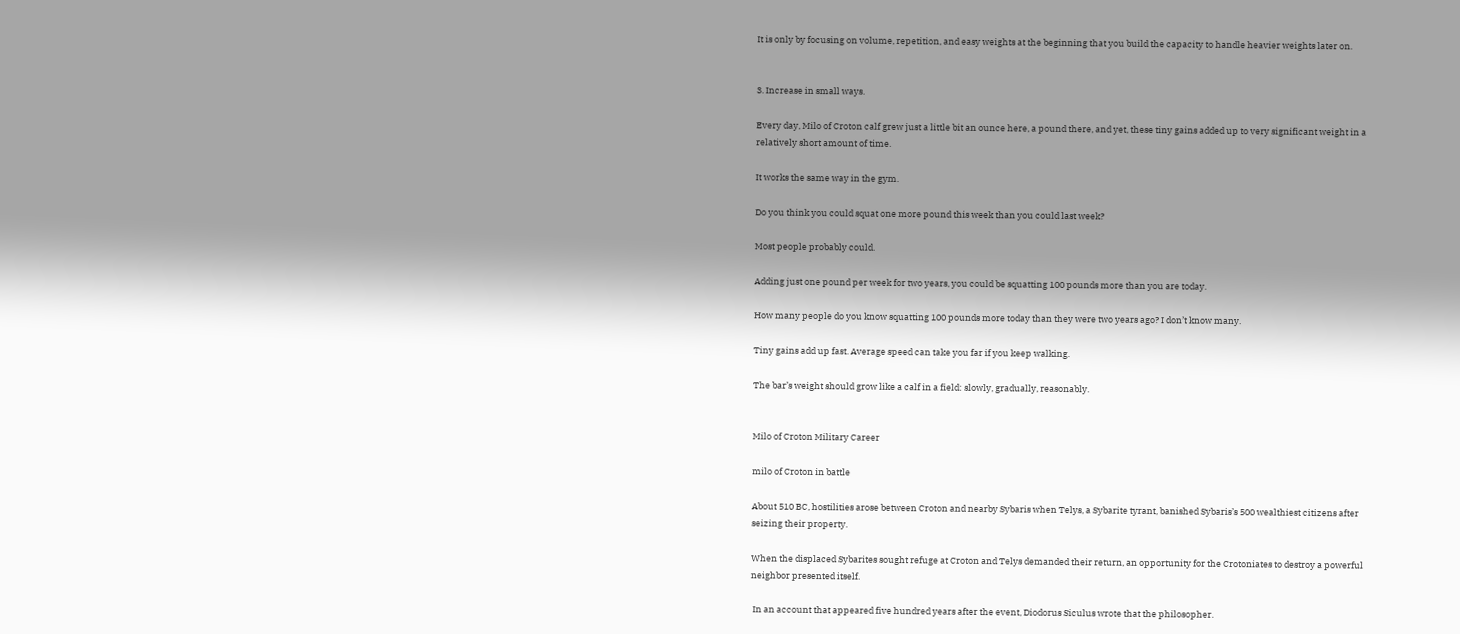It is only by focusing on volume, repetition, and easy weights at the beginning that you build the capacity to handle heavier weights later on.


3. Increase in small ways.

Every day, Milo of Croton calf grew just a little bit an ounce here, a pound there, and yet, these tiny gains added up to very significant weight in a relatively short amount of time.

It works the same way in the gym.

Do you think you could squat one more pound this week than you could last week?

Most people probably could.

Adding just one pound per week for two years, you could be squatting 100 pounds more than you are today.

How many people do you know squatting 100 pounds more today than they were two years ago? I don’t know many.

Tiny gains add up fast. Average speed can take you far if you keep walking.

The bar’s weight should grow like a calf in a field: slowly, gradually, reasonably.


Milo of Croton Military Career

milo of Croton in battle

About 510 BC, hostilities arose between Croton and nearby Sybaris when Telys, a Sybarite tyrant, banished Sybaris’s 500 wealthiest citizens after seizing their property.

When the displaced Sybarites sought refuge at Croton and Telys demanded their return, an opportunity for the Crotoniates to destroy a powerful neighbor presented itself.

 In an account that appeared five hundred years after the event, Diodorus Siculus wrote that the philosopher.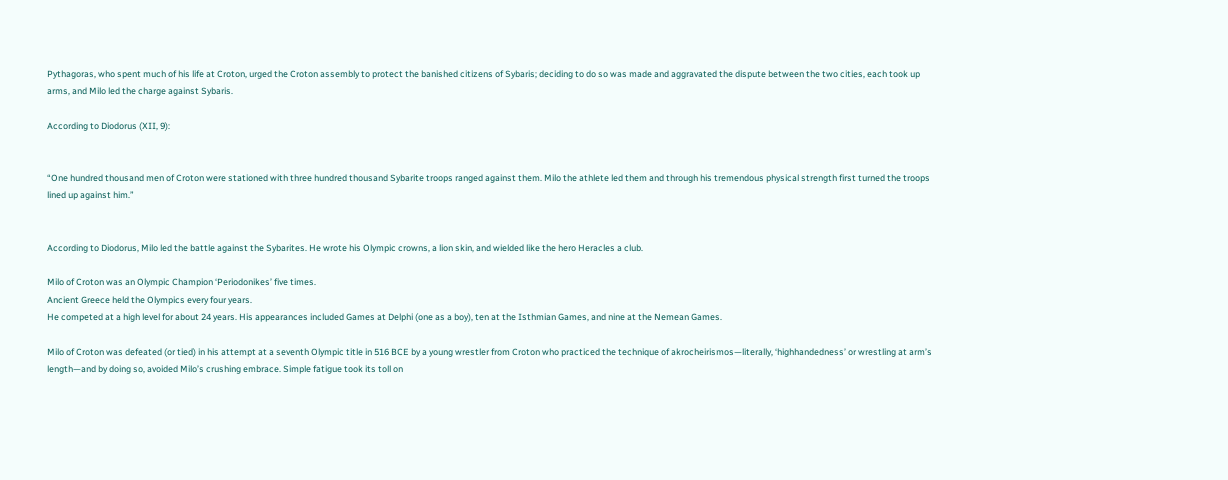Pythagoras, who spent much of his life at Croton, urged the Croton assembly to protect the banished citizens of Sybaris; deciding to do so was made and aggravated the dispute between the two cities, each took up arms, and Milo led the charge against Sybaris.

According to Diodorus (XII, 9):


“One hundred thousand men of Croton were stationed with three hundred thousand Sybarite troops ranged against them. Milo the athlete led them and through his tremendous physical strength first turned the troops lined up against him.”


According to Diodorus, Milo led the battle against the Sybarites. He wrote his Olympic crowns, a lion skin, and wielded like the hero Heracles a club.

Milo of Croton was an Olympic Champion ‘Periodonikes’ five times.
Ancient Greece held the Olympics every four years.
He competed at a high level for about 24 years. His appearances included Games at Delphi (one as a boy), ten at the Isthmian Games, and nine at the Nemean Games.

Milo of Croton was defeated (or tied) in his attempt at a seventh Olympic title in 516 BCE by a young wrestler from Croton who practiced the technique of akrocheirismos—literally, ‘highhandedness’ or wrestling at arm’s length—and by doing so, avoided Milo’s crushing embrace. Simple fatigue took its toll on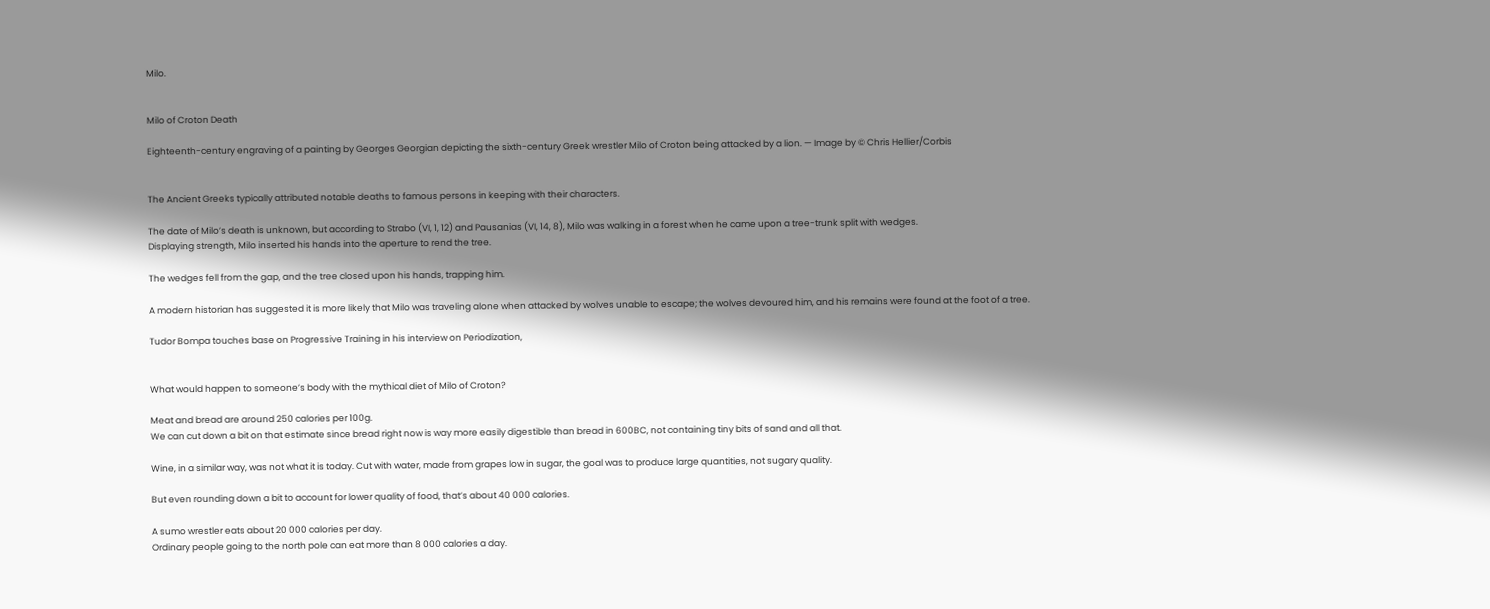Milo.


Milo of Croton Death

Eighteenth-century engraving of a painting by Georges Georgian depicting the sixth-century Greek wrestler Milo of Croton being attacked by a lion. — Image by © Chris Hellier/Corbis


The Ancient Greeks typically attributed notable deaths to famous persons in keeping with their characters.

The date of Milo’s death is unknown, but according to Strabo (VI, 1, 12) and Pausanias (VI, 14, 8), Milo was walking in a forest when he came upon a tree-trunk split with wedges.
Displaying strength, Milo inserted his hands into the aperture to rend the tree.

The wedges fell from the gap, and the tree closed upon his hands, trapping him.

A modern historian has suggested it is more likely that Milo was traveling alone when attacked by wolves unable to escape; the wolves devoured him, and his remains were found at the foot of a tree.

Tudor Bompa touches base on Progressive Training in his interview on Periodization,


What would happen to someone’s body with the mythical diet of Milo of Croton?

Meat and bread are around 250 calories per 100g.
We can cut down a bit on that estimate since bread right now is way more easily digestible than bread in 600BC, not containing tiny bits of sand and all that.

Wine, in a similar way, was not what it is today. Cut with water, made from grapes low in sugar, the goal was to produce large quantities, not sugary quality.

But even rounding down a bit to account for lower quality of food, that’s about 40 000 calories.

A sumo wrestler eats about 20 000 calories per day.
Ordinary people going to the north pole can eat more than 8 000 calories a day.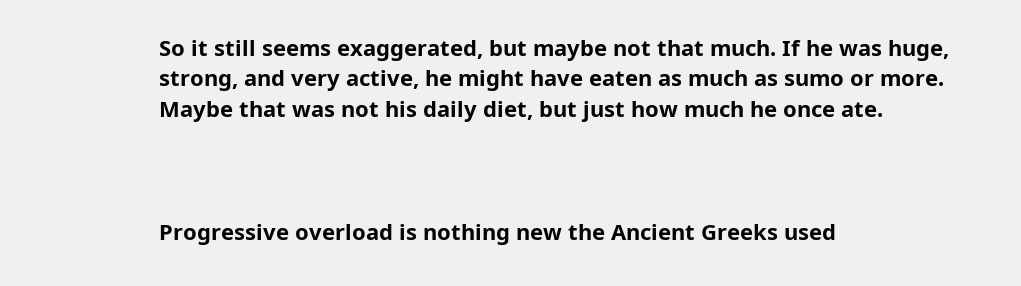So it still seems exaggerated, but maybe not that much. If he was huge, strong, and very active, he might have eaten as much as sumo or more.
Maybe that was not his daily diet, but just how much he once ate.



Progressive overload is nothing new the Ancient Greeks used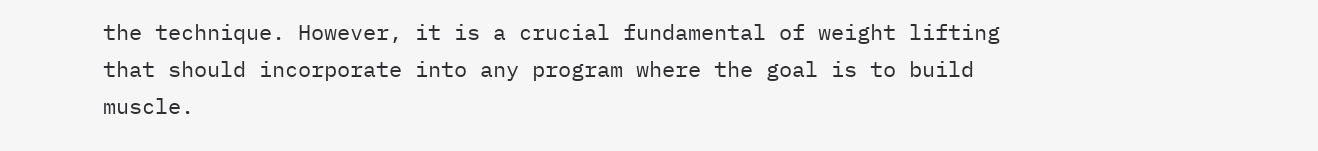the technique. However, it is a crucial fundamental of weight lifting that should incorporate into any program where the goal is to build muscle.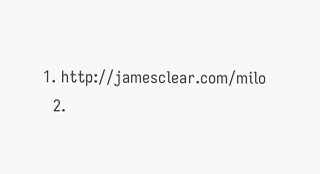1. http://jamesclear.com/milo
  2.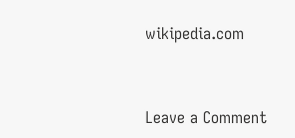wikipedia.com



Leave a Comment